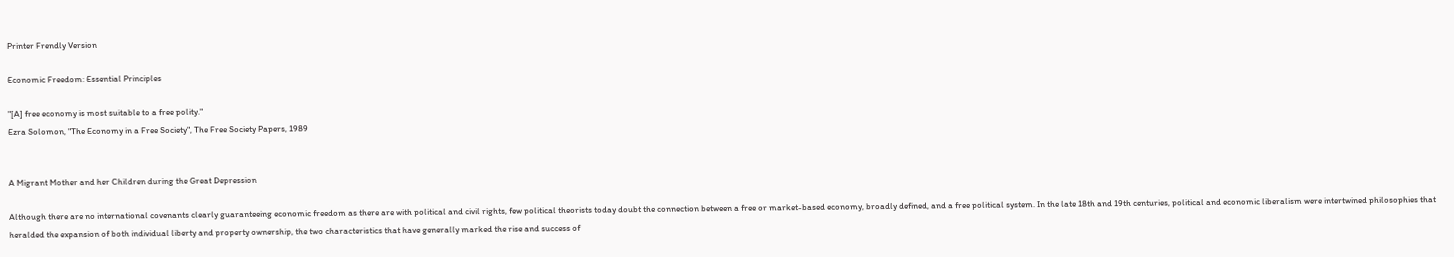Printer Frendly Version

Economic Freedom: Essential Principles

"[A] free economy is most suitable to a free polity."
Ezra Solomon, "The Economy in a Free Society", The Free Society Papers, 1989


A Migrant Mother and her Children during the Great Depression

Although there are no international covenants clearly guaranteeing economic freedom as there are with political and civil rights, few political theorists today doubt the connection between a free or market-based economy, broadly defined, and a free political system. In the late 18th and 19th centuries, political and economic liberalism were intertwined philosophies that heralded the expansion of both individual liberty and property ownership, the two characteristics that have generally marked the rise and success of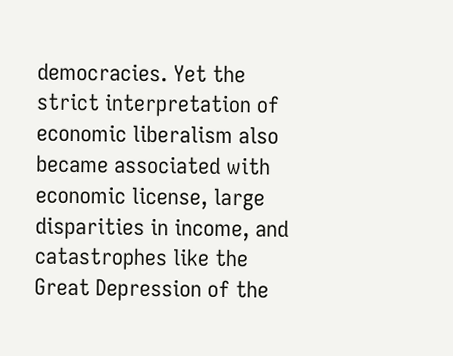democracies. Yet the strict interpretation of economic liberalism also became associated with economic license, large disparities in income, and catastrophes like the Great Depression of the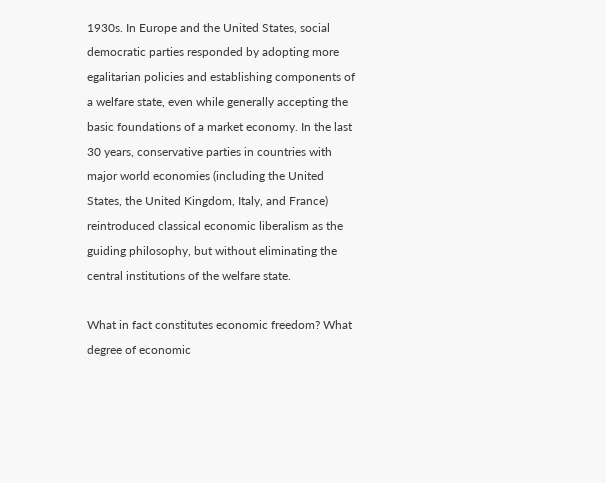1930s. In Europe and the United States, social democratic parties responded by adopting more egalitarian policies and establishing components of a welfare state, even while generally accepting the basic foundations of a market economy. In the last 30 years, conservative parties in countries with major world economies (including the United States, the United Kingdom, Italy, and France) reintroduced classical economic liberalism as the guiding philosophy, but without eliminating the central institutions of the welfare state.

What in fact constitutes economic freedom? What degree of economic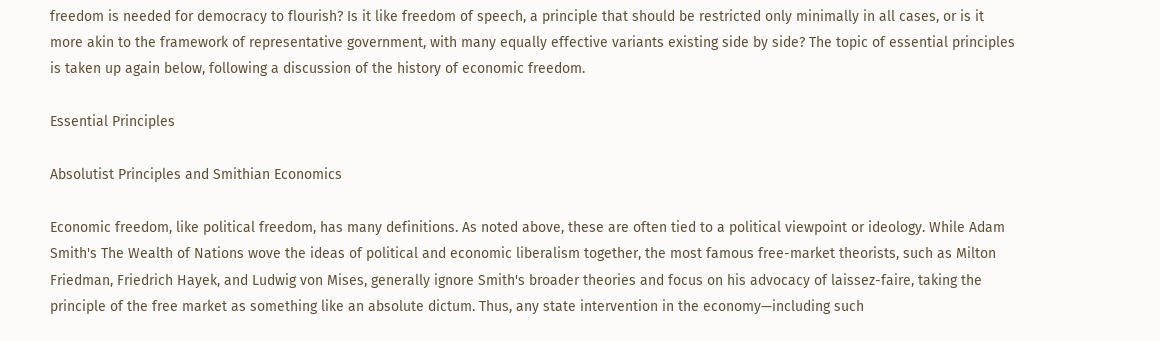freedom is needed for democracy to flourish? Is it like freedom of speech, a principle that should be restricted only minimally in all cases, or is it more akin to the framework of representative government, with many equally effective variants existing side by side? The topic of essential principles is taken up again below, following a discussion of the history of economic freedom.

Essential Principles

Absolutist Principles and Smithian Economics

Economic freedom, like political freedom, has many definitions. As noted above, these are often tied to a political viewpoint or ideology. While Adam Smith's The Wealth of Nations wove the ideas of political and economic liberalism together, the most famous free-market theorists, such as Milton Friedman, Friedrich Hayek, and Ludwig von Mises, generally ignore Smith's broader theories and focus on his advocacy of laissez-faire, taking the principle of the free market as something like an absolute dictum. Thus, any state intervention in the economy—including such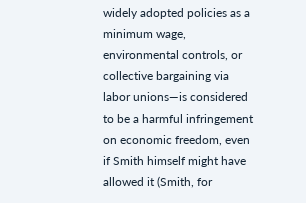widely adopted policies as a minimum wage, environmental controls, or collective bargaining via labor unions—is considered to be a harmful infringement on economic freedom, even if Smith himself might have allowed it (Smith, for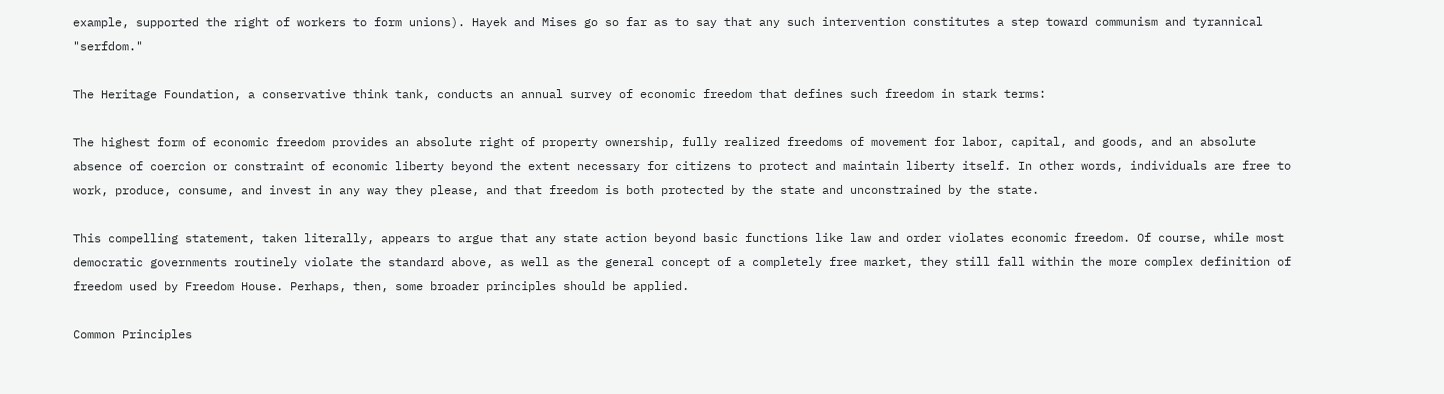example, supported the right of workers to form unions). Hayek and Mises go so far as to say that any such intervention constitutes a step toward communism and tyrannical "serfdom."

The Heritage Foundation, a conservative think tank, conducts an annual survey of economic freedom that defines such freedom in stark terms:

The highest form of economic freedom provides an absolute right of property ownership, fully realized freedoms of movement for labor, capital, and goods, and an absolute absence of coercion or constraint of economic liberty beyond the extent necessary for citizens to protect and maintain liberty itself. In other words, individuals are free to work, produce, consume, and invest in any way they please, and that freedom is both protected by the state and unconstrained by the state.

This compelling statement, taken literally, appears to argue that any state action beyond basic functions like law and order violates economic freedom. Of course, while most democratic governments routinely violate the standard above, as well as the general concept of a completely free market, they still fall within the more complex definition of freedom used by Freedom House. Perhaps, then, some broader principles should be applied.

Common Principles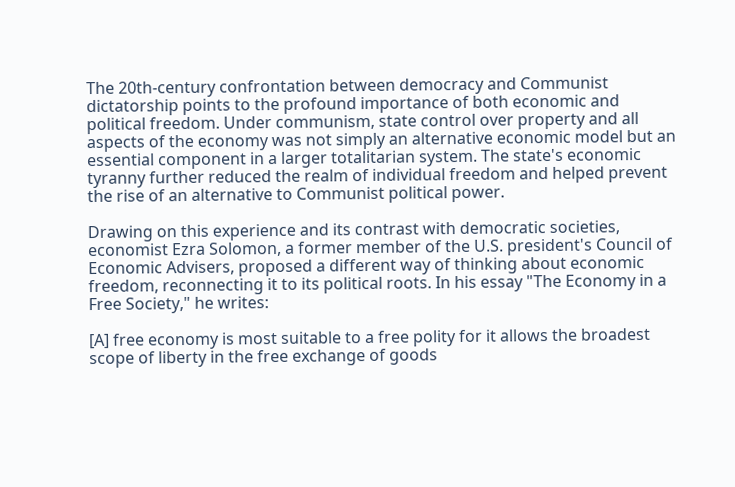The 20th-century confrontation between democracy and Communist dictatorship points to the profound importance of both economic and political freedom. Under communism, state control over property and all aspects of the economy was not simply an alternative economic model but an essential component in a larger totalitarian system. The state's economic tyranny further reduced the realm of individual freedom and helped prevent the rise of an alternative to Communist political power.

Drawing on this experience and its contrast with democratic societies, economist Ezra Solomon, a former member of the U.S. president's Council of Economic Advisers, proposed a different way of thinking about economic freedom, reconnecting it to its political roots. In his essay "The Economy in a Free Society," he writes:

[A] free economy is most suitable to a free polity for it allows the broadest scope of liberty in the free exchange of goods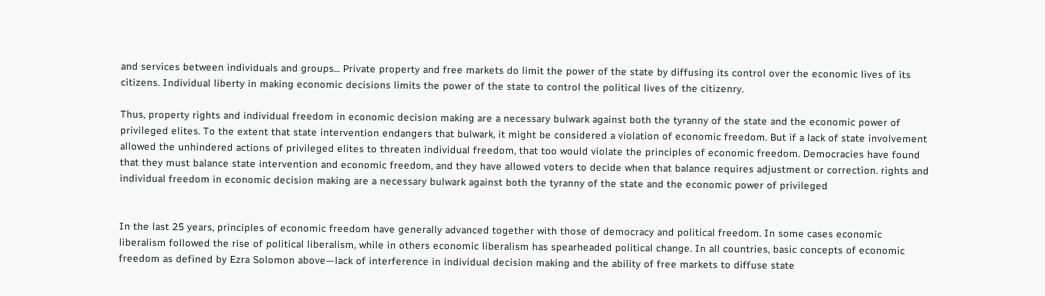and services between individuals and groups... Private property and free markets do limit the power of the state by diffusing its control over the economic lives of its citizens. Individual liberty in making economic decisions limits the power of the state to control the political lives of the citizenry.

Thus, property rights and individual freedom in economic decision making are a necessary bulwark against both the tyranny of the state and the economic power of privileged elites. To the extent that state intervention endangers that bulwark, it might be considered a violation of economic freedom. But if a lack of state involvement allowed the unhindered actions of privileged elites to threaten individual freedom, that too would violate the principles of economic freedom. Democracies have found that they must balance state intervention and economic freedom, and they have allowed voters to decide when that balance requires adjustment or correction. rights and individual freedom in economic decision making are a necessary bulwark against both the tyranny of the state and the economic power of privileged


In the last 25 years, principles of economic freedom have generally advanced together with those of democracy and political freedom. In some cases economic liberalism followed the rise of political liberalism, while in others economic liberalism has spearheaded political change. In all countries, basic concepts of economic freedom as defined by Ezra Solomon above—lack of interference in individual decision making and the ability of free markets to diffuse state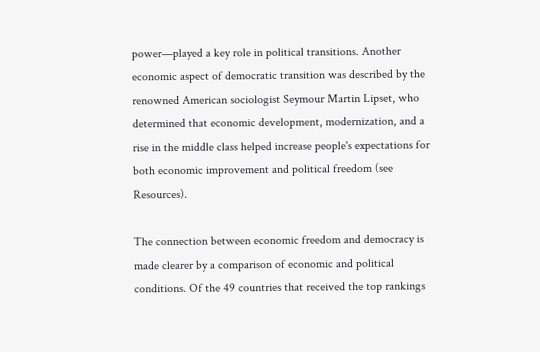power—played a key role in political transitions. Another economic aspect of democratic transition was described by the renowned American sociologist Seymour Martin Lipset, who determined that economic development, modernization, and a rise in the middle class helped increase people's expectations for both economic improvement and political freedom (see Resources).

The connection between economic freedom and democracy is made clearer by a comparison of economic and political conditions. Of the 49 countries that received the top rankings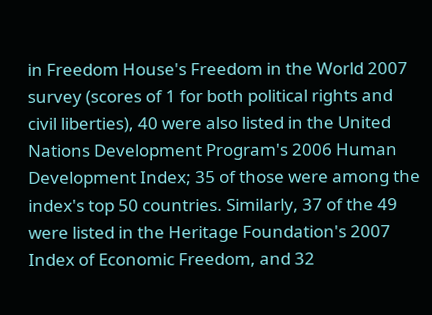in Freedom House's Freedom in the World 2007 survey (scores of 1 for both political rights and civil liberties), 40 were also listed in the United Nations Development Program's 2006 Human Development Index; 35 of those were among the index's top 50 countries. Similarly, 37 of the 49 were listed in the Heritage Foundation's 2007 Index of Economic Freedom, and 32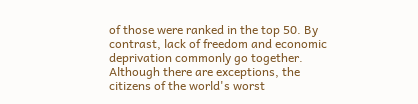of those were ranked in the top 50. By contrast, lack of freedom and economic deprivation commonly go together. Although there are exceptions, the citizens of the world's worst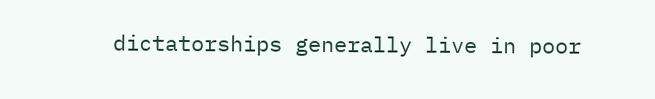dictatorships generally live in poor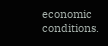economic conditions.